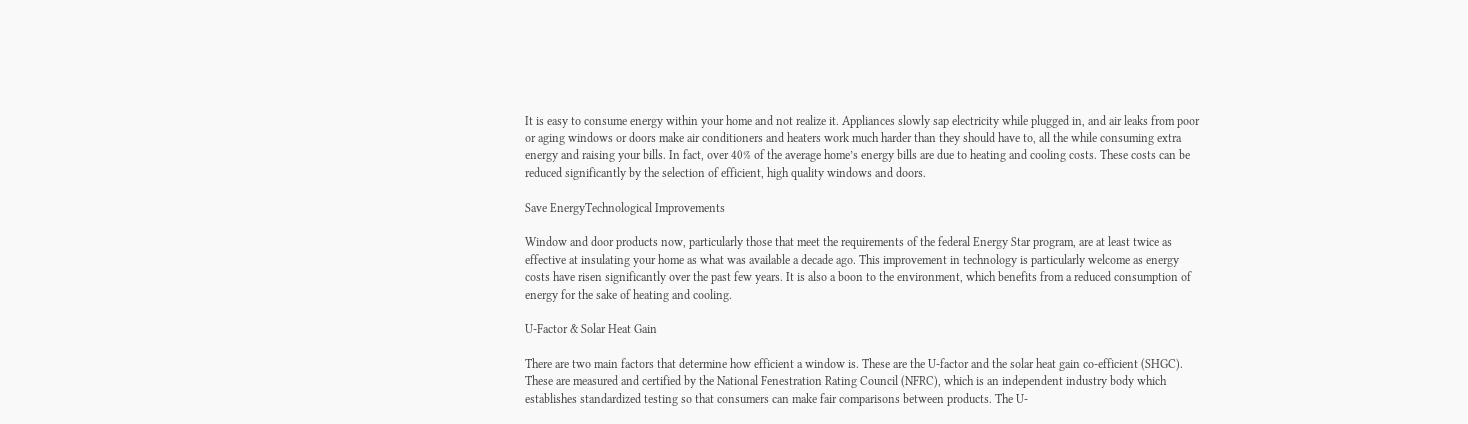It is easy to consume energy within your home and not realize it. Appliances slowly sap electricity while plugged in, and air leaks from poor or aging windows or doors make air conditioners and heaters work much harder than they should have to, all the while consuming extra energy and raising your bills. In fact, over 40% of the average home’s energy bills are due to heating and cooling costs. These costs can be reduced significantly by the selection of efficient, high quality windows and doors.

Save EnergyTechnological Improvements

Window and door products now, particularly those that meet the requirements of the federal Energy Star program, are at least twice as effective at insulating your home as what was available a decade ago. This improvement in technology is particularly welcome as energy costs have risen significantly over the past few years. It is also a boon to the environment, which benefits from a reduced consumption of energy for the sake of heating and cooling.

U-Factor & Solar Heat Gain

There are two main factors that determine how efficient a window is. These are the U-factor and the solar heat gain co-efficient (SHGC). These are measured and certified by the National Fenestration Rating Council (NFRC), which is an independent industry body which establishes standardized testing so that consumers can make fair comparisons between products. The U-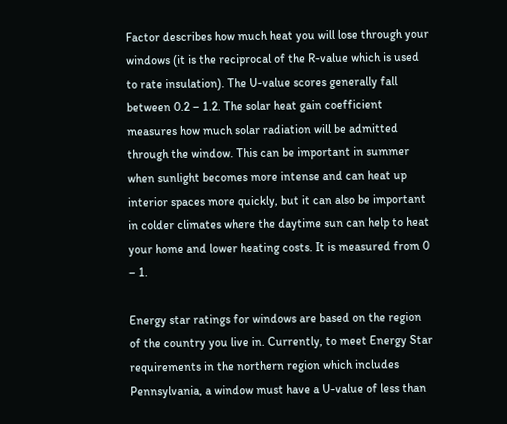Factor describes how much heat you will lose through your windows (it is the reciprocal of the R-value which is used to rate insulation). The U-value scores generally fall between 0.2 – 1.2. The solar heat gain coefficient measures how much solar radiation will be admitted through the window. This can be important in summer when sunlight becomes more intense and can heat up interior spaces more quickly, but it can also be important in colder climates where the daytime sun can help to heat your home and lower heating costs. It is measured from 0 – 1.

Energy star ratings for windows are based on the region of the country you live in. Currently, to meet Energy Star requirements in the northern region which includes Pennsylvania, a window must have a U-value of less than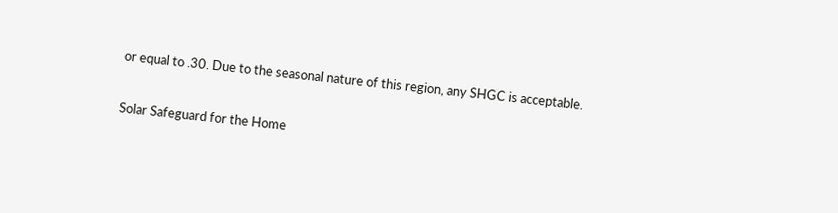or equal to .30. Due to the seasonal nature of this region, any SHGC is acceptable.

Solar Safeguard for the Home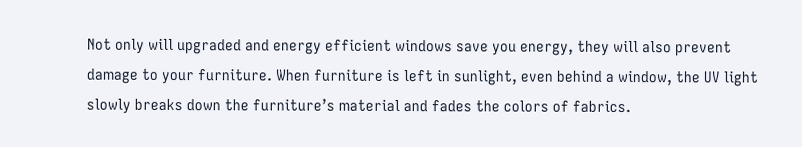Not only will upgraded and energy efficient windows save you energy, they will also prevent damage to your furniture. When furniture is left in sunlight, even behind a window, the UV light slowly breaks down the furniture’s material and fades the colors of fabrics.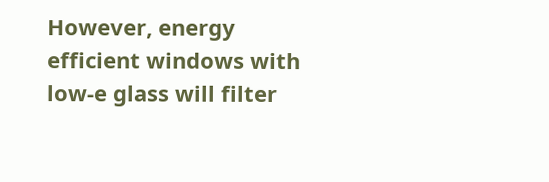However, energy efficient windows with low-e glass will filter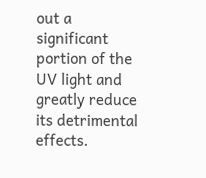out a significant portion of the UV light and greatly reduce its detrimental effects.